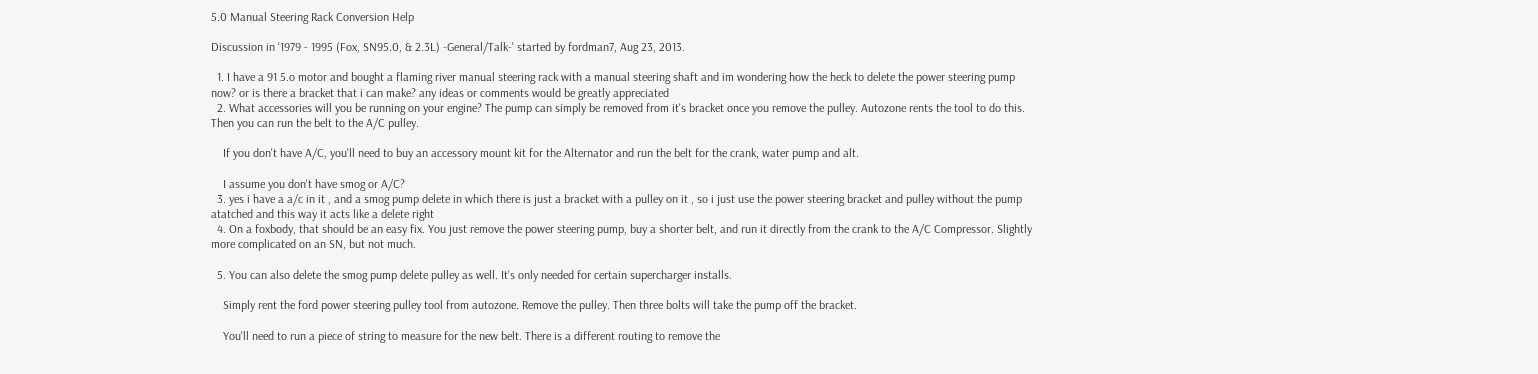5.0 Manual Steering Rack Conversion Help

Discussion in '1979 - 1995 (Fox, SN95.0, & 2.3L) -General/Talk-' started by fordman7, Aug 23, 2013.

  1. I have a 91 5.o motor and bought a flaming river manual steering rack with a manual steering shaft and im wondering how the heck to delete the power steering pump now? or is there a bracket that i can make? any ideas or comments would be greatly appreciated
  2. What accessories will you be running on your engine? The pump can simply be removed from it's bracket once you remove the pulley. Autozone rents the tool to do this. Then you can run the belt to the A/C pulley.

    If you don't have A/C, you'll need to buy an accessory mount kit for the Alternator and run the belt for the crank, water pump and alt.

    I assume you don't have smog or A/C?
  3. yes i have a a/c in it , and a smog pump delete in which there is just a bracket with a pulley on it , so i just use the power steering bracket and pulley without the pump atatched and this way it acts like a delete right
  4. On a foxbody, that should be an easy fix. You just remove the power steering pump, buy a shorter belt, and run it directly from the crank to the A/C Compressor. Slightly more complicated on an SN, but not much.

  5. You can also delete the smog pump delete pulley as well. It's only needed for certain supercharger installs.

    Simply rent the ford power steering pulley tool from autozone. Remove the pulley. Then three bolts will take the pump off the bracket.

    You'll need to run a piece of string to measure for the new belt. There is a different routing to remove the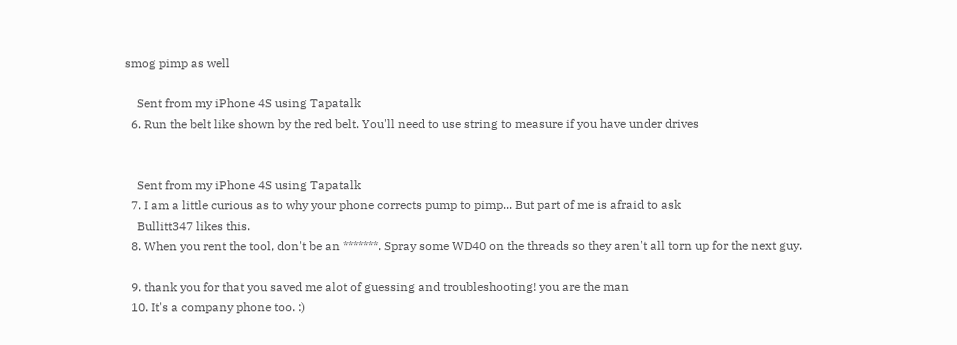smog pimp as well

    Sent from my iPhone 4S using Tapatalk
  6. Run the belt like shown by the red belt. You'll need to use string to measure if you have under drives


    Sent from my iPhone 4S using Tapatalk
  7. I am a little curious as to why your phone corrects pump to pimp... But part of me is afraid to ask
    Bullitt347 likes this.
  8. When you rent the tool, don't be an *******. Spray some WD40 on the threads so they aren't all torn up for the next guy.

  9. thank you for that you saved me alot of guessing and troubleshooting! you are the man
  10. It's a company phone too. :)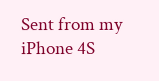Sent from my iPhone 4S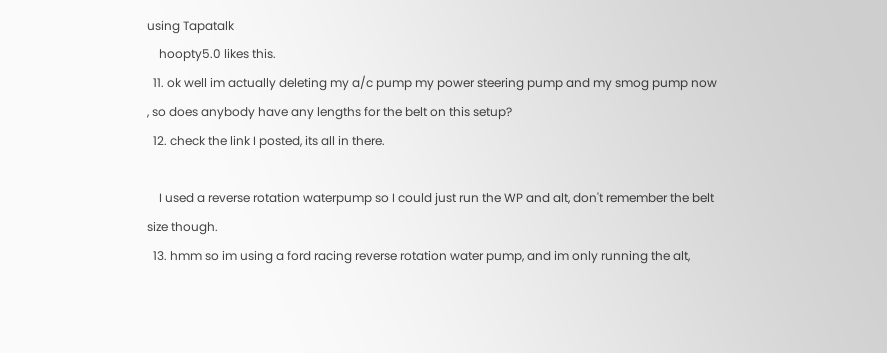using Tapatalk
    hoopty5.0 likes this.
  11. ok well im actually deleting my a/c pump my power steering pump and my smog pump now , so does anybody have any lengths for the belt on this setup?
  12. check the link I posted, its all in there.

    I used a reverse rotation waterpump so I could just run the WP and alt, don't remember the belt size though.
  13. hmm so im using a ford racing reverse rotation water pump, and im only running the alt,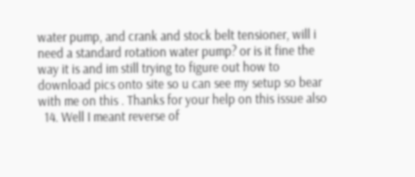water pump, and crank and stock belt tensioner, will i need a standard rotation water pump? or is it fine the way it is and im still trying to figure out how to download pics onto site so u can see my setup so bear with me on this . Thanks for your help on this issue also
  14. Well I meant reverse of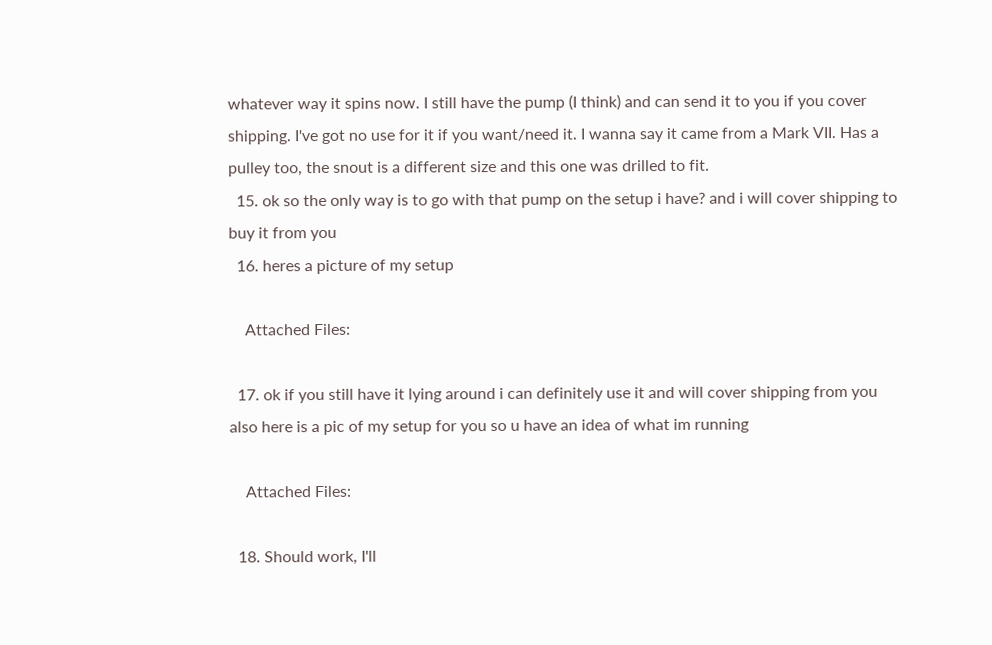whatever way it spins now. I still have the pump (I think) and can send it to you if you cover shipping. I've got no use for it if you want/need it. I wanna say it came from a Mark VII. Has a pulley too, the snout is a different size and this one was drilled to fit.
  15. ok so the only way is to go with that pump on the setup i have? and i will cover shipping to buy it from you
  16. heres a picture of my setup

    Attached Files:

  17. ok if you still have it lying around i can definitely use it and will cover shipping from you also here is a pic of my setup for you so u have an idea of what im running

    Attached Files:

  18. Should work, I'll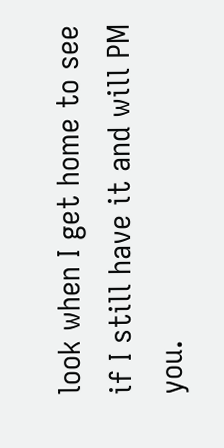look when I get home to see if I still have it and will PM you.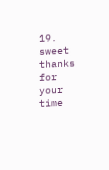19. sweet thanks for your time